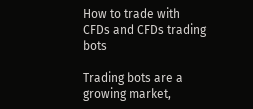How to trade with CFDs and CFDs trading bots

Trading bots are a growing market,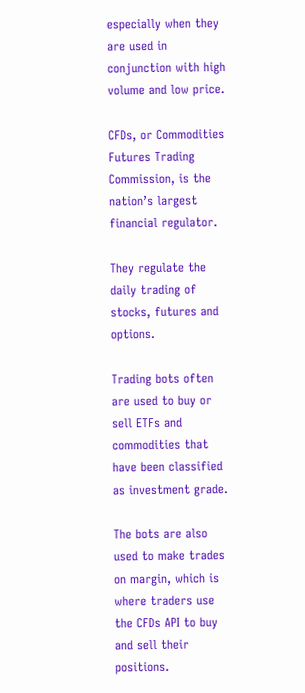especially when they are used in conjunction with high volume and low price.

CFDs, or Commodities Futures Trading Commission, is the nation’s largest financial regulator.

They regulate the daily trading of stocks, futures and options.

Trading bots often are used to buy or sell ETFs and commodities that have been classified as investment grade.

The bots are also used to make trades on margin, which is where traders use the CFDs API to buy and sell their positions.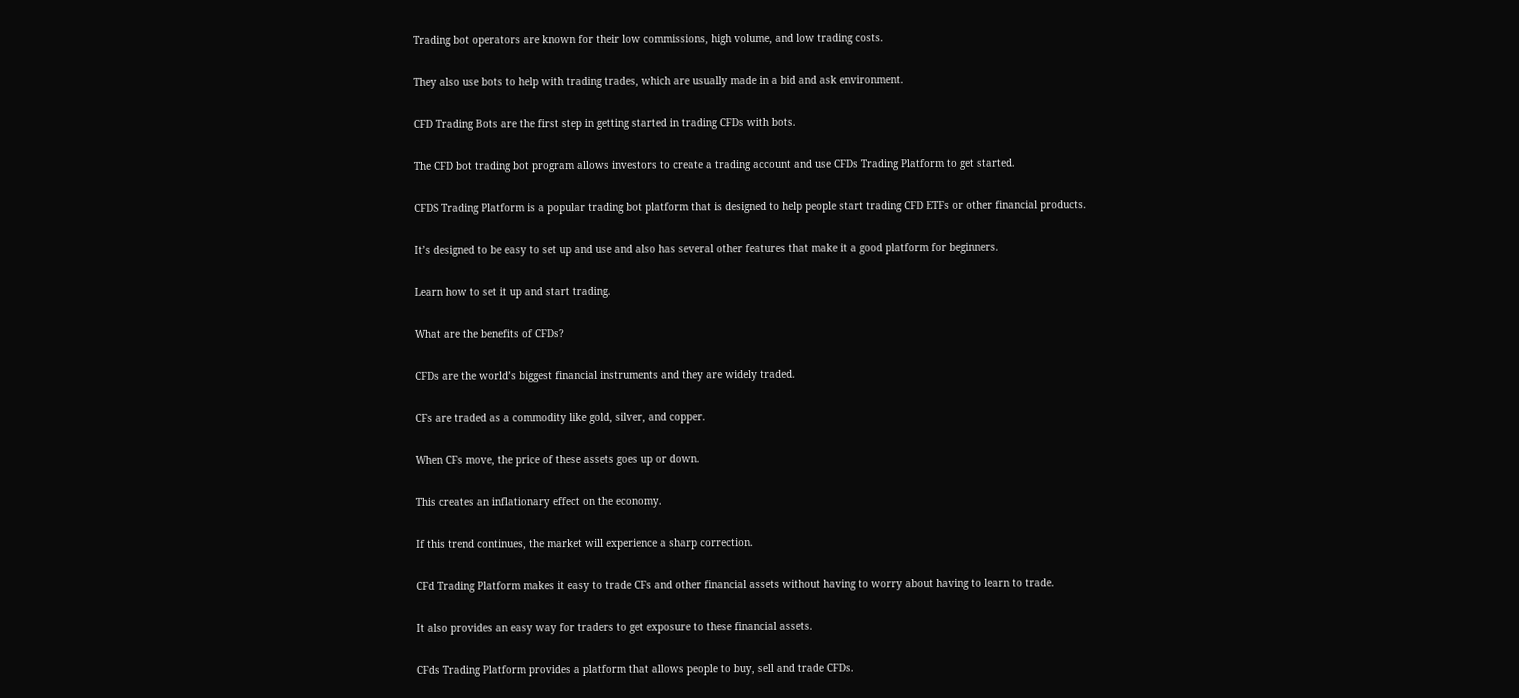Trading bot operators are known for their low commissions, high volume, and low trading costs.

They also use bots to help with trading trades, which are usually made in a bid and ask environment.

CFD Trading Bots are the first step in getting started in trading CFDs with bots.

The CFD bot trading bot program allows investors to create a trading account and use CFDs Trading Platform to get started.

CFDS Trading Platform is a popular trading bot platform that is designed to help people start trading CFD ETFs or other financial products.

It’s designed to be easy to set up and use and also has several other features that make it a good platform for beginners.

Learn how to set it up and start trading.

What are the benefits of CFDs?

CFDs are the world’s biggest financial instruments and they are widely traded.

CFs are traded as a commodity like gold, silver, and copper.

When CFs move, the price of these assets goes up or down.

This creates an inflationary effect on the economy.

If this trend continues, the market will experience a sharp correction.

CFd Trading Platform makes it easy to trade CFs and other financial assets without having to worry about having to learn to trade.

It also provides an easy way for traders to get exposure to these financial assets.

CFds Trading Platform provides a platform that allows people to buy, sell and trade CFDs.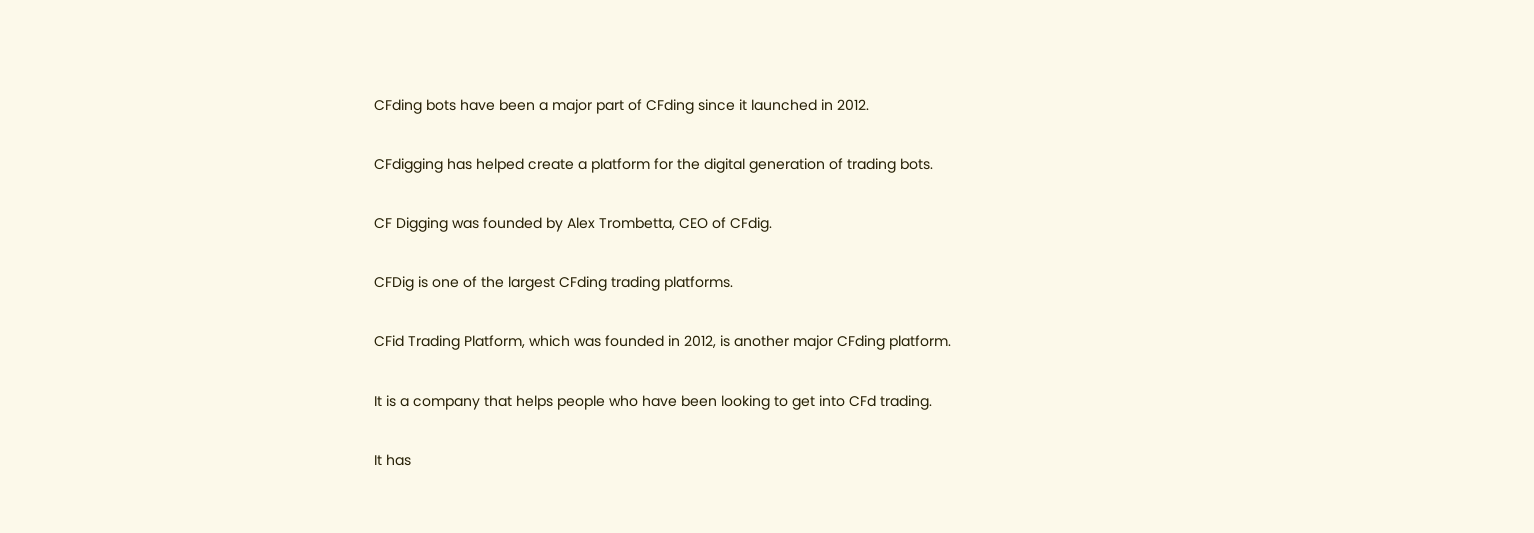CFding bots have been a major part of CFding since it launched in 2012.

CFdigging has helped create a platform for the digital generation of trading bots.

CF Digging was founded by Alex Trombetta, CEO of CFdig.

CFDig is one of the largest CFding trading platforms.

CFid Trading Platform, which was founded in 2012, is another major CFding platform.

It is a company that helps people who have been looking to get into CFd trading.

It has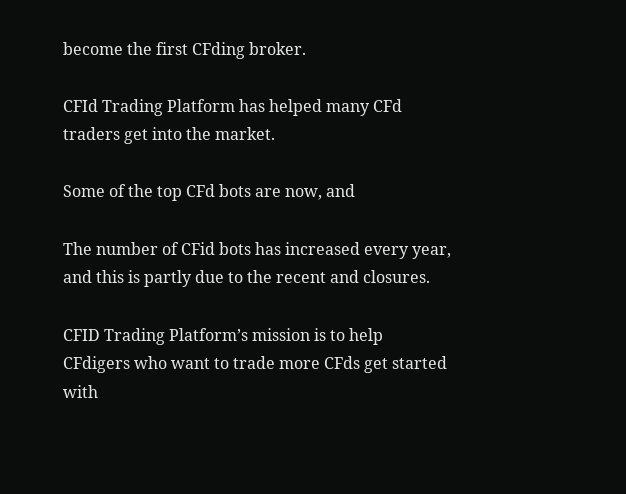become the first CFding broker.

CFId Trading Platform has helped many CFd traders get into the market.

Some of the top CFd bots are now, and

The number of CFid bots has increased every year, and this is partly due to the recent and closures.

CFID Trading Platform’s mission is to help CFdigers who want to trade more CFds get started with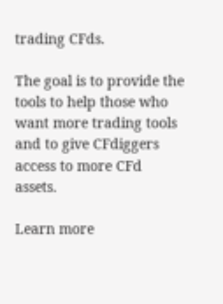trading CFds.

The goal is to provide the tools to help those who want more trading tools and to give CFdiggers access to more CFd assets.

Learn more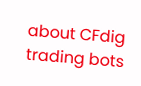about CFdig trading bots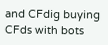and CFdig buying CFds with bots